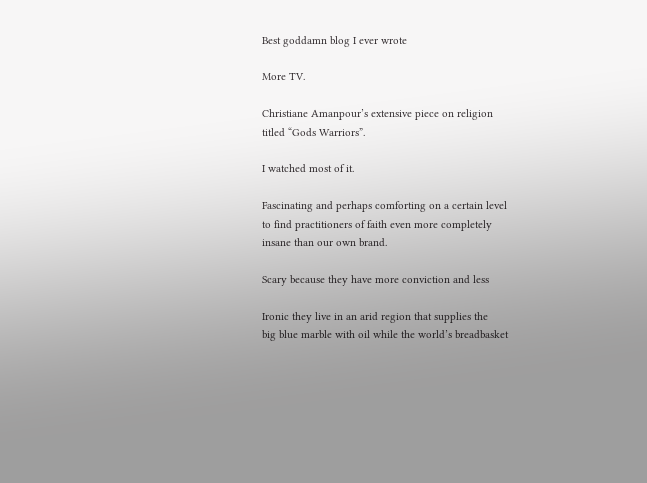Best goddamn blog I ever wrote

More TV.

Christiane Amanpour’s extensive piece on religion
titled “Gods Warriors”.

I watched most of it.

Fascinating and perhaps comforting on a certain level
to find practitioners of faith even more completely
insane than our own brand.

Scary because they have more conviction and less

Ironic they live in an arid region that supplies the
big blue marble with oil while the world’s breadbasket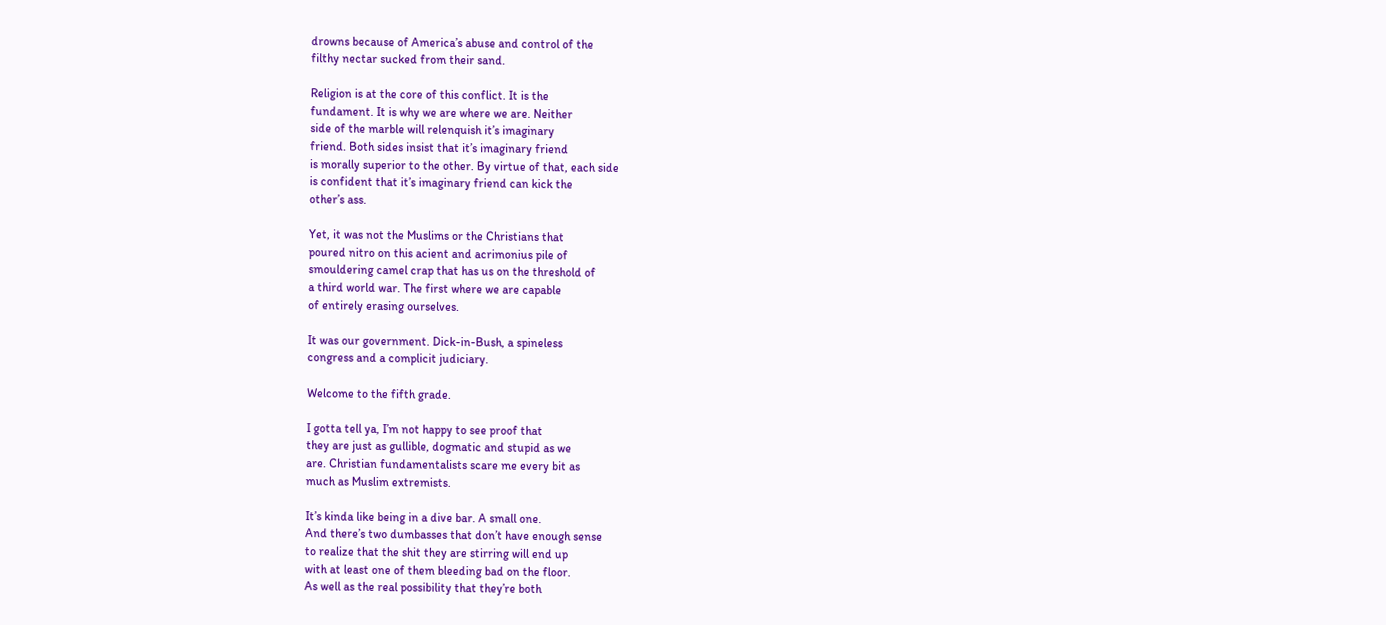drowns because of America’s abuse and control of the
filthy nectar sucked from their sand.

Religion is at the core of this conflict. It is the
fundament. It is why we are where we are. Neither
side of the marble will relenquish it’s imaginary
friend. Both sides insist that it’s imaginary friend
is morally superior to the other. By virtue of that, each side
is confident that it’s imaginary friend can kick the
other’s ass.

Yet, it was not the Muslims or the Christians that
poured nitro on this acient and acrimonius pile of
smouldering camel crap that has us on the threshold of
a third world war. The first where we are capable
of entirely erasing ourselves.

It was our government. Dick-in-Bush, a spineless
congress and a complicit judiciary.

Welcome to the fifth grade.

I gotta tell ya, I’m not happy to see proof that
they are just as gullible, dogmatic and stupid as we
are. Christian fundamentalists scare me every bit as
much as Muslim extremists.

It’s kinda like being in a dive bar. A small one.
And there’s two dumbasses that don’t have enough sense
to realize that the shit they are stirring will end up
with at least one of them bleeding bad on the floor.
As well as the real possibility that they’re both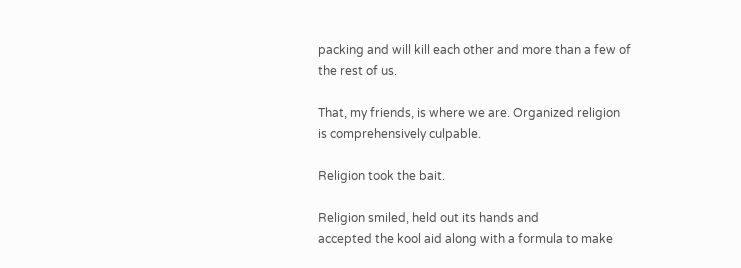packing and will kill each other and more than a few of
the rest of us.

That, my friends, is where we are. Organized religion
is comprehensively culpable.

Religion took the bait.

Religion smiled, held out its hands and
accepted the kool aid along with a formula to make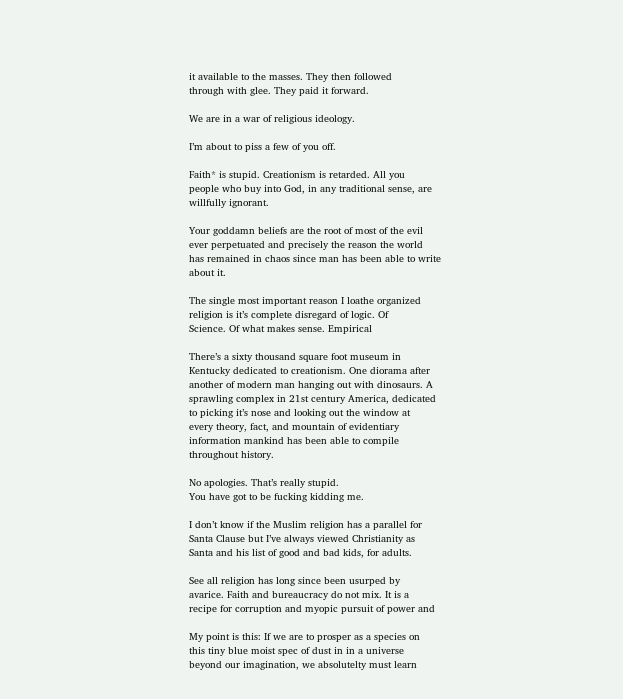it available to the masses. They then followed
through with glee. They paid it forward.

We are in a war of religious ideology.

I’m about to piss a few of you off.

Faith* is stupid. Creationism is retarded. All you
people who buy into God, in any traditional sense, are
willfully ignorant.

Your goddamn beliefs are the root of most of the evil
ever perpetuated and precisely the reason the world
has remained in chaos since man has been able to write
about it.

The single most important reason I loathe organized
religion is it’s complete disregard of logic. Of
Science. Of what makes sense. Empirical

There’s a sixty thousand square foot museum in
Kentucky dedicated to creationism. One diorama after
another of modern man hanging out with dinosaurs. A
sprawling complex in 21st century America, dedicated
to picking it’s nose and looking out the window at
every theory, fact, and mountain of evidentiary
information mankind has been able to compile
throughout history.

No apologies. That’s really stupid.
You have got to be fucking kidding me.

I don’t know if the Muslim religion has a parallel for
Santa Clause but I’ve always viewed Christianity as
Santa and his list of good and bad kids, for adults.

See all religion has long since been usurped by
avarice. Faith and bureaucracy do not mix. It is a
recipe for corruption and myopic pursuit of power and

My point is this: If we are to prosper as a species on
this tiny blue moist spec of dust in in a universe
beyond our imagination, we absolutelty must learn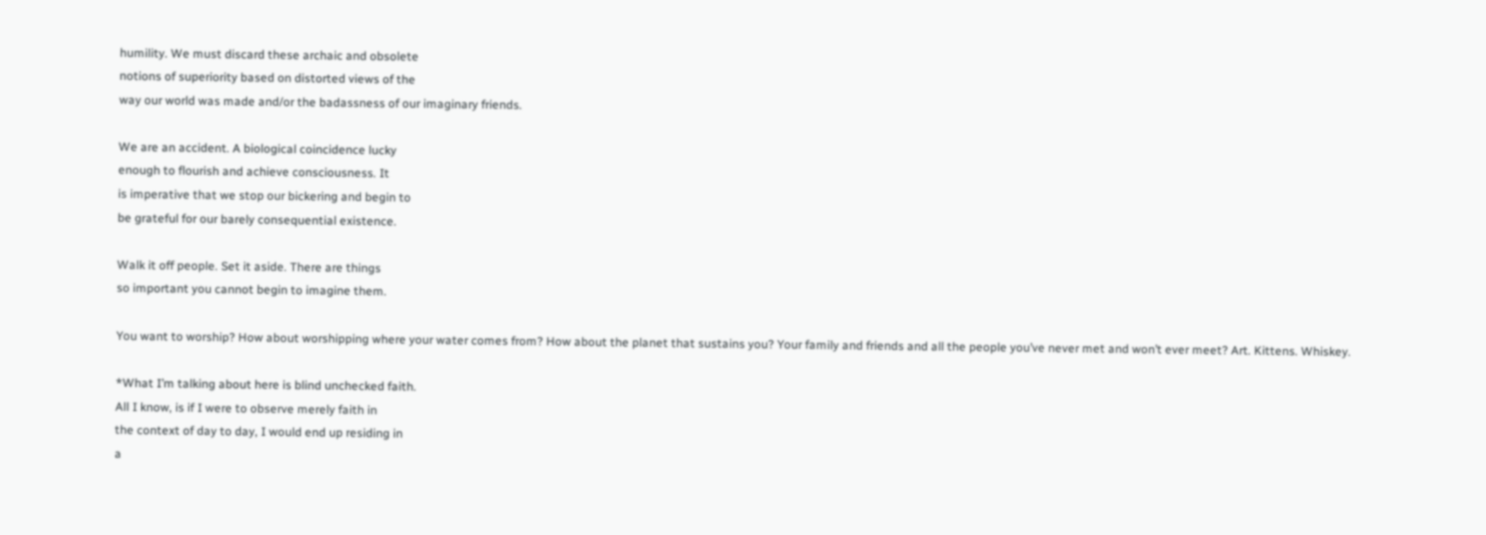humility. We must discard these archaic and obsolete
notions of superiority based on distorted views of the
way our world was made and/or the badassness of our imaginary friends.

We are an accident. A biological coincidence lucky
enough to flourish and achieve consciousness. It
is imperative that we stop our bickering and begin to
be grateful for our barely consequential existence.

Walk it off people. Set it aside. There are things
so important you cannot begin to imagine them.

You want to worship? How about worshipping where your water comes from? How about the planet that sustains you? Your family and friends and all the people you’ve never met and won’t ever meet? Art. Kittens. Whiskey.

*What I’m talking about here is blind unchecked faith.
All I know, is if I were to observe merely faith in
the context of day to day, I would end up residing in
a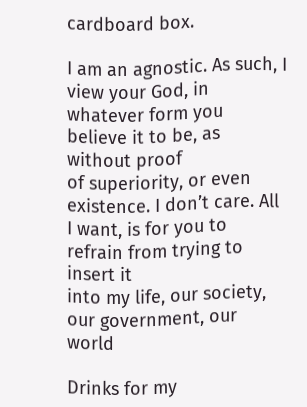cardboard box.

I am an agnostic. As such, I view your God, in
whatever form you believe it to be, as without proof
of superiority, or even existence. I don’t care. All
I want, is for you to refrain from trying to insert it
into my life, our society, our government, our world

Drinks for my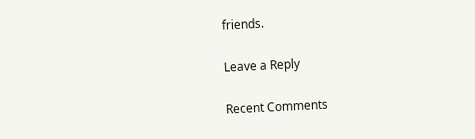friends.

Leave a Reply

Recent Comments